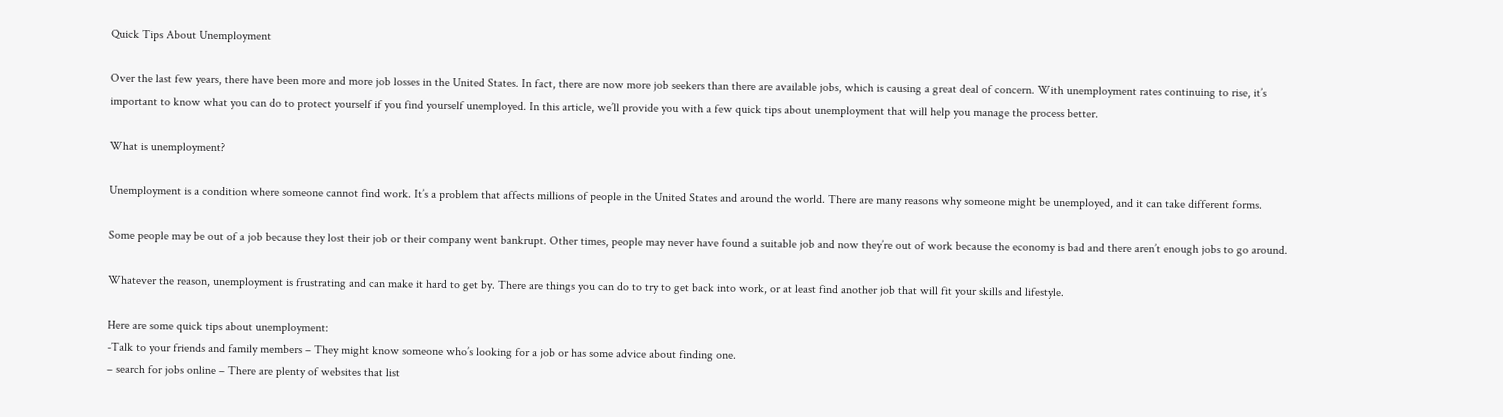Quick Tips About Unemployment

Over the last few years, there have been more and more job losses in the United States. In fact, there are now more job seekers than there are available jobs, which is causing a great deal of concern. With unemployment rates continuing to rise, it’s important to know what you can do to protect yourself if you find yourself unemployed. In this article, we’ll provide you with a few quick tips about unemployment that will help you manage the process better.

What is unemployment?

Unemployment is a condition where someone cannot find work. It’s a problem that affects millions of people in the United States and around the world. There are many reasons why someone might be unemployed, and it can take different forms.

Some people may be out of a job because they lost their job or their company went bankrupt. Other times, people may never have found a suitable job and now they’re out of work because the economy is bad and there aren’t enough jobs to go around.

Whatever the reason, unemployment is frustrating and can make it hard to get by. There are things you can do to try to get back into work, or at least find another job that will fit your skills and lifestyle.

Here are some quick tips about unemployment:
-Talk to your friends and family members – They might know someone who’s looking for a job or has some advice about finding one.
– search for jobs online – There are plenty of websites that list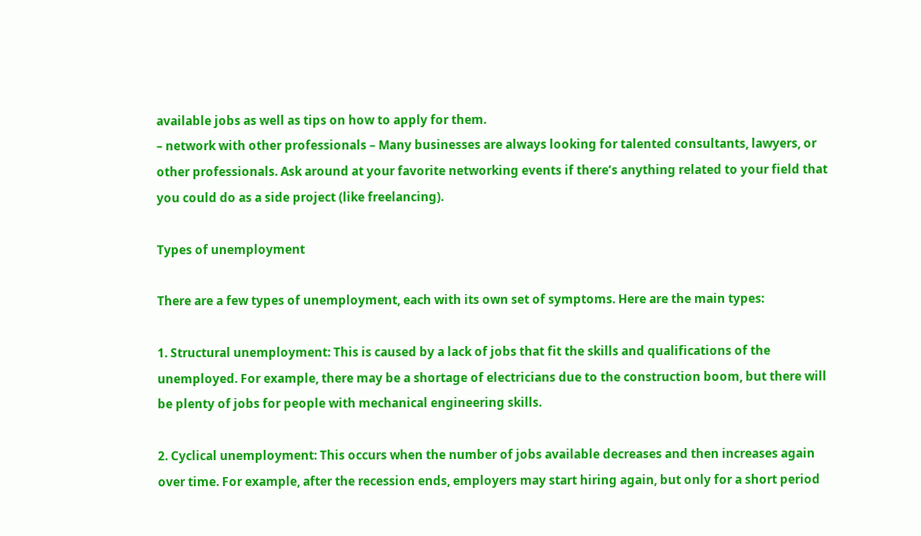available jobs as well as tips on how to apply for them.
– network with other professionals – Many businesses are always looking for talented consultants, lawyers, or other professionals. Ask around at your favorite networking events if there’s anything related to your field that you could do as a side project (like freelancing).

Types of unemployment

There are a few types of unemployment, each with its own set of symptoms. Here are the main types:

1. Structural unemployment: This is caused by a lack of jobs that fit the skills and qualifications of the unemployed. For example, there may be a shortage of electricians due to the construction boom, but there will be plenty of jobs for people with mechanical engineering skills.

2. Cyclical unemployment: This occurs when the number of jobs available decreases and then increases again over time. For example, after the recession ends, employers may start hiring again, but only for a short period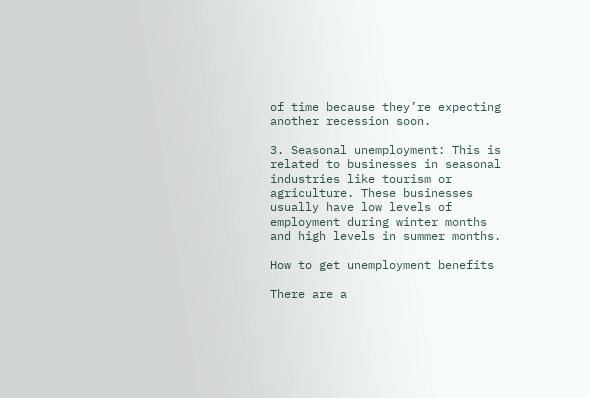of time because they’re expecting another recession soon.

3. Seasonal unemployment: This is related to businesses in seasonal industries like tourism or agriculture. These businesses usually have low levels of employment during winter months and high levels in summer months.

How to get unemployment benefits

There are a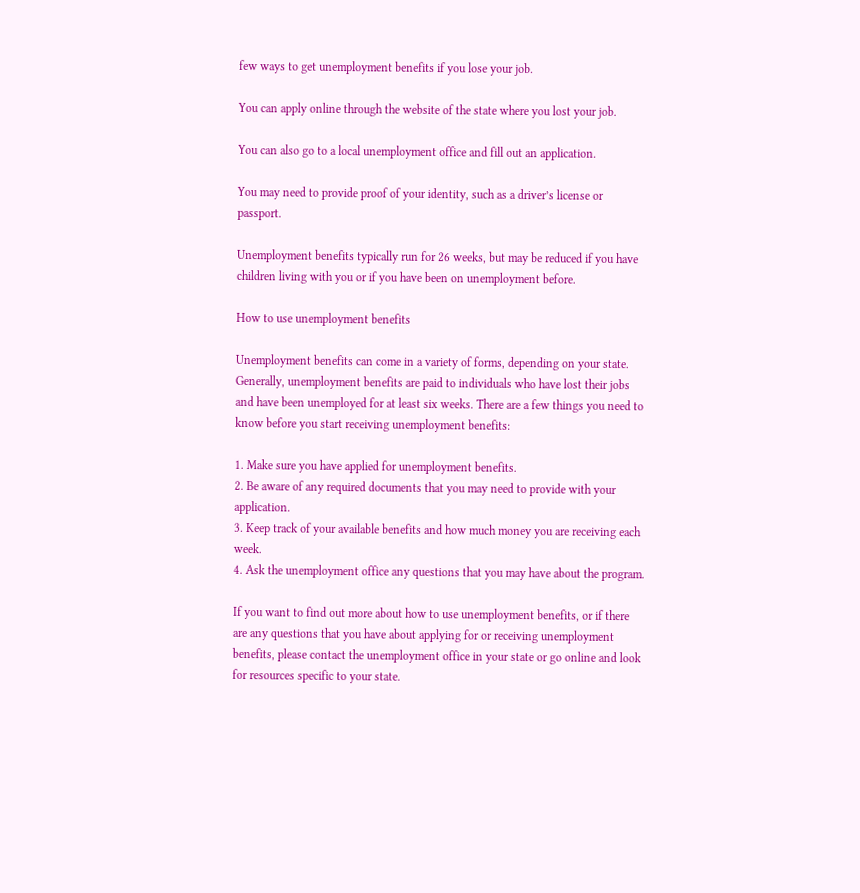few ways to get unemployment benefits if you lose your job.

You can apply online through the website of the state where you lost your job.

You can also go to a local unemployment office and fill out an application.

You may need to provide proof of your identity, such as a driver’s license or passport.

Unemployment benefits typically run for 26 weeks, but may be reduced if you have children living with you or if you have been on unemployment before.

How to use unemployment benefits

Unemployment benefits can come in a variety of forms, depending on your state. Generally, unemployment benefits are paid to individuals who have lost their jobs and have been unemployed for at least six weeks. There are a few things you need to know before you start receiving unemployment benefits:

1. Make sure you have applied for unemployment benefits.
2. Be aware of any required documents that you may need to provide with your application.
3. Keep track of your available benefits and how much money you are receiving each week.
4. Ask the unemployment office any questions that you may have about the program.

If you want to find out more about how to use unemployment benefits, or if there are any questions that you have about applying for or receiving unemployment benefits, please contact the unemployment office in your state or go online and look for resources specific to your state.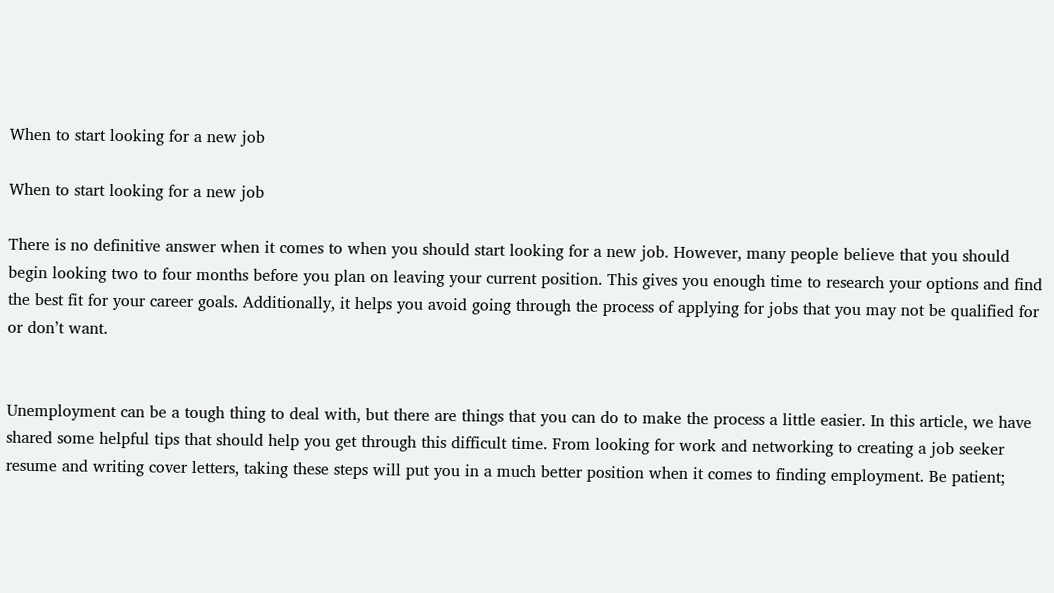When to start looking for a new job

When to start looking for a new job

There is no definitive answer when it comes to when you should start looking for a new job. However, many people believe that you should begin looking two to four months before you plan on leaving your current position. This gives you enough time to research your options and find the best fit for your career goals. Additionally, it helps you avoid going through the process of applying for jobs that you may not be qualified for or don’t want.


Unemployment can be a tough thing to deal with, but there are things that you can do to make the process a little easier. In this article, we have shared some helpful tips that should help you get through this difficult time. From looking for work and networking to creating a job seeker resume and writing cover letters, taking these steps will put you in a much better position when it comes to finding employment. Be patient;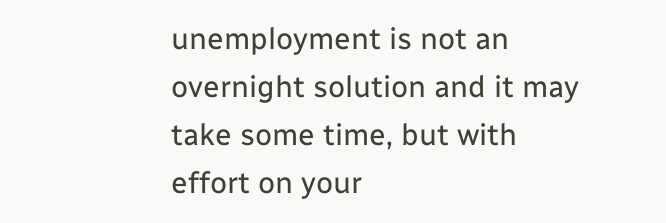unemployment is not an overnight solution and it may take some time, but with effort on your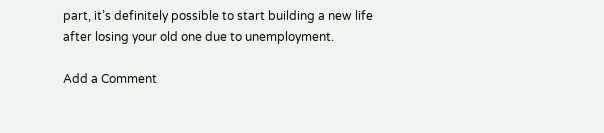part, it’s definitely possible to start building a new life after losing your old one due to unemployment.

Add a Comment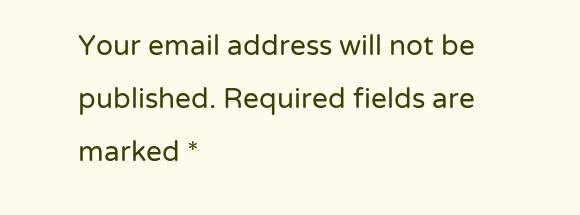Your email address will not be published. Required fields are marked *